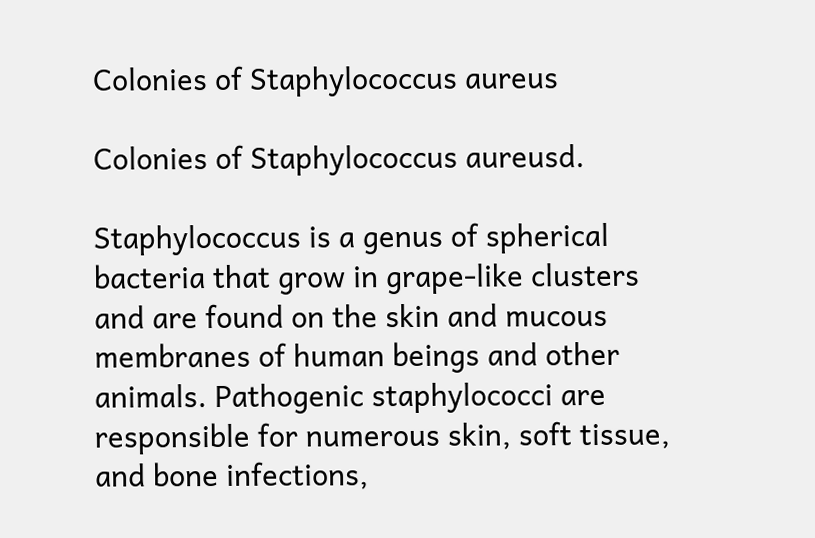Colonies of Staphylococcus aureus

Colonies of Staphylococcus aureusd.

Staphylococcus is a genus of spherical bacteria that grow in grape-like clusters and are found on the skin and mucous membranes of human beings and other animals. Pathogenic staphylococci are responsible for numerous skin, soft tissue, and bone infections,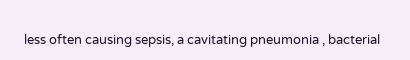less often causing sepsis, a cavitating pneumonia , bacterial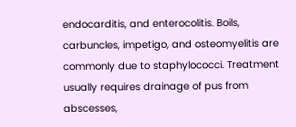endocarditis, and enterocolitis. Boils, carbuncles, impetigo, and osteomyelitis are commonly due to staphylococci. Treatment usually requires drainage of pus from abscesses,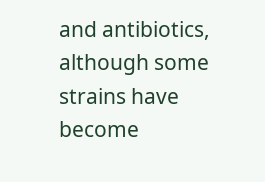and antibiotics, although some strains have become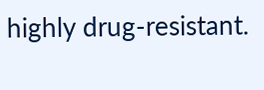highly drug-resistant.